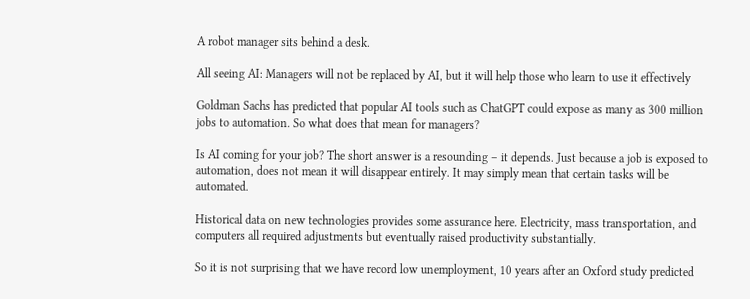A robot manager sits behind a desk.

All seeing AI: Managers will not be replaced by AI, but it will help those who learn to use it effectively

Goldman Sachs has predicted that popular AI tools such as ChatGPT could expose as many as 300 million jobs to automation. So what does that mean for managers?

Is AI coming for your job? The short answer is a resounding – it depends. Just because a job is exposed to automation, does not mean it will disappear entirely. It may simply mean that certain tasks will be automated.

Historical data on new technologies provides some assurance here. Electricity, mass transportation, and computers all required adjustments but eventually raised productivity substantially.

So it is not surprising that we have record low unemployment, 10 years after an Oxford study predicted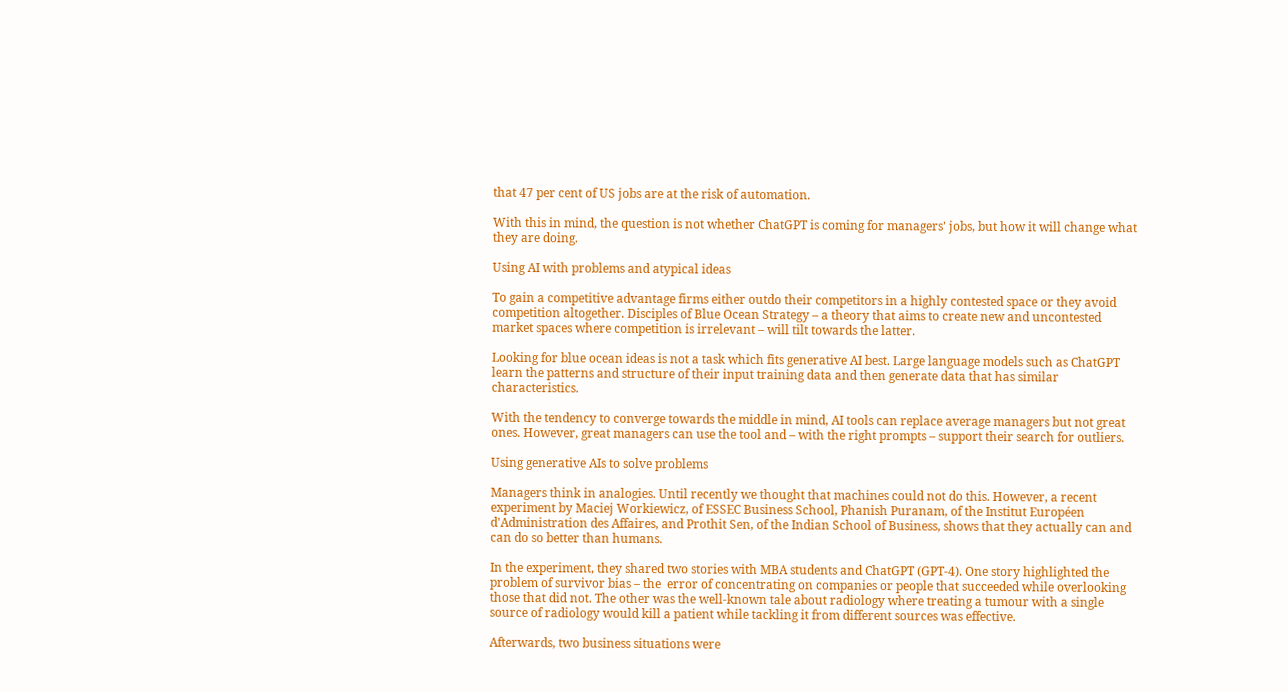that 47 per cent of US jobs are at the risk of automation.

With this in mind, the question is not whether ChatGPT is coming for managers' jobs, but how it will change what they are doing.

Using AI with problems and atypical ideas

To gain a competitive advantage firms either outdo their competitors in a highly contested space or they avoid competition altogether. Disciples of Blue Ocean Strategy – a theory that aims to create new and uncontested market spaces where competition is irrelevant – will tilt towards the latter.

Looking for blue ocean ideas is not a task which fits generative AI best. Large language models such as ChatGPT learn the patterns and structure of their input training data and then generate data that has similar characteristics.

With the tendency to converge towards the middle in mind, AI tools can replace average managers but not great ones. However, great managers can use the tool and – with the right prompts – support their search for outliers.

Using generative AIs to solve problems

Managers think in analogies. Until recently we thought that machines could not do this. However, a recent experiment by Maciej Workiewicz, of ESSEC Business School, Phanish Puranam, of the Institut Européen d'Administration des Affaires, and Prothit Sen, of the Indian School of Business, shows that they actually can and can do so better than humans.

In the experiment, they shared two stories with MBA students and ChatGPT (GPT-4). One story highlighted the problem of survivor bias – the  error of concentrating on companies or people that succeeded while overlooking those that did not. The other was the well-known tale about radiology where treating a tumour with a single source of radiology would kill a patient while tackling it from different sources was effective.

Afterwards, two business situations were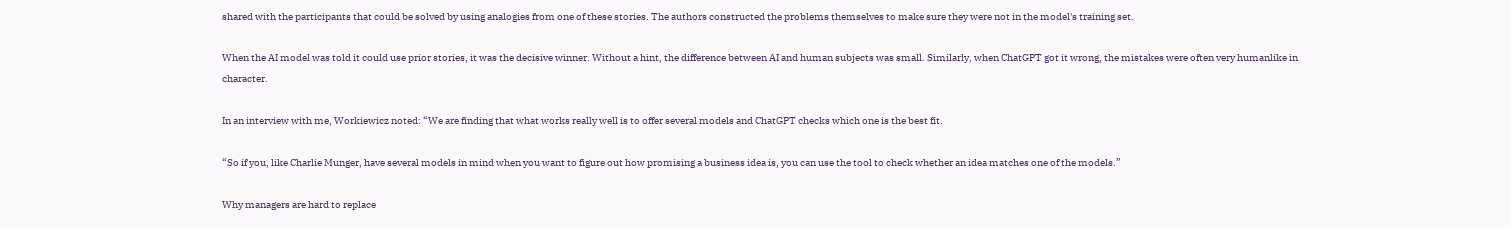shared with the participants that could be solved by using analogies from one of these stories. The authors constructed the problems themselves to make sure they were not in the model's training set.

When the AI model was told it could use prior stories, it was the decisive winner. Without a hint, the difference between AI and human subjects was small. Similarly, when ChatGPT got it wrong, the mistakes were often very humanlike in character.

In an interview with me, Workiewicz noted: “We are finding that what works really well is to offer several models and ChatGPT checks which one is the best fit.

“So if you, like Charlie Munger, have several models in mind when you want to figure out how promising a business idea is, you can use the tool to check whether an idea matches one of the models.”

Why managers are hard to replace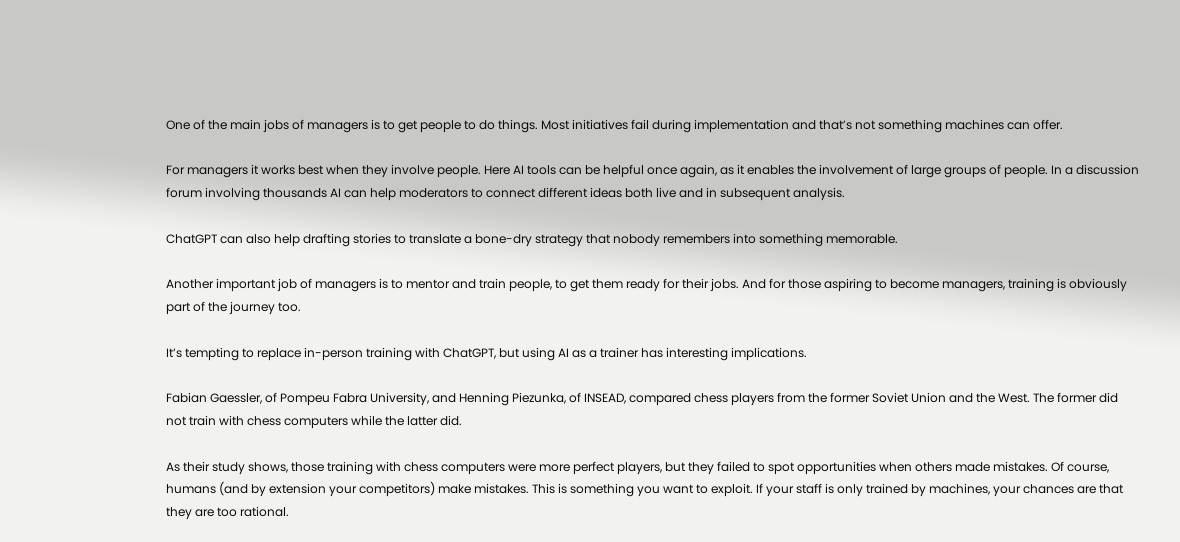One of the main jobs of managers is to get people to do things. Most initiatives fail during implementation and that’s not something machines can offer.

For managers it works best when they involve people. Here AI tools can be helpful once again, as it enables the involvement of large groups of people. In a discussion forum involving thousands AI can help moderators to connect different ideas both live and in subsequent analysis.

ChatGPT can also help drafting stories to translate a bone-dry strategy that nobody remembers into something memorable.

Another important job of managers is to mentor and train people, to get them ready for their jobs. And for those aspiring to become managers, training is obviously part of the journey too.

It’s tempting to replace in-person training with ChatGPT, but using AI as a trainer has interesting implications.

Fabian Gaessler, of Pompeu Fabra University, and Henning Piezunka, of INSEAD, compared chess players from the former Soviet Union and the West. The former did not train with chess computers while the latter did.

As their study shows, those training with chess computers were more perfect players, but they failed to spot opportunities when others made mistakes. Of course, humans (and by extension your competitors) make mistakes. This is something you want to exploit. If your staff is only trained by machines, your chances are that they are too rational.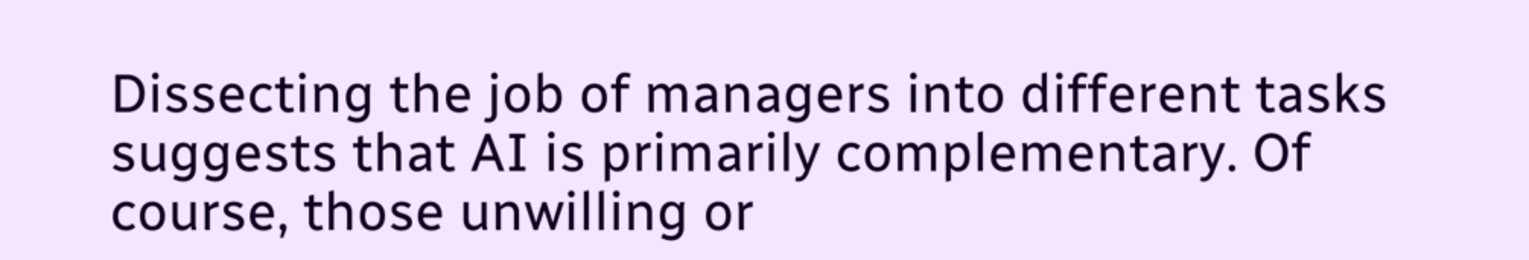Dissecting the job of managers into different tasks suggests that AI is primarily complementary. Of course, those unwilling or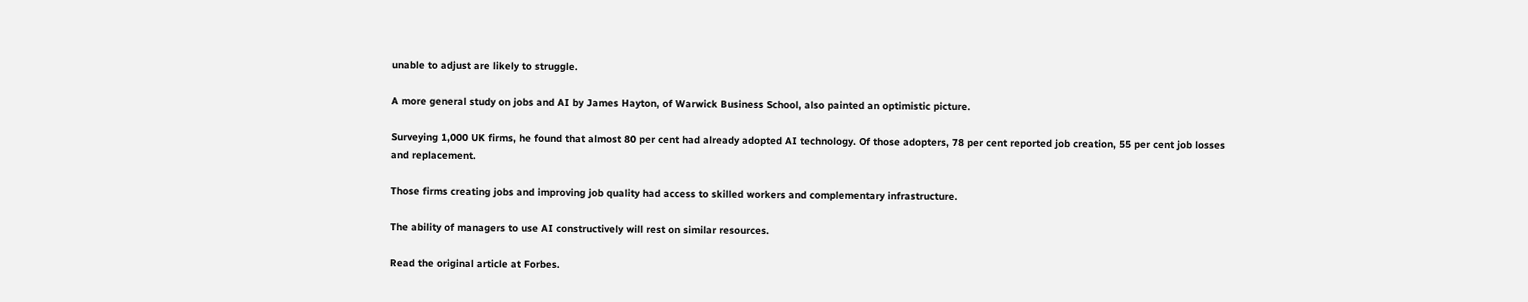unable to adjust are likely to struggle.

A more general study on jobs and AI by James Hayton, of Warwick Business School, also painted an optimistic picture.

Surveying 1,000 UK firms, he found that almost 80 per cent had already adopted AI technology. Of those adopters, 78 per cent reported job creation, 55 per cent job losses and replacement.

Those firms creating jobs and improving job quality had access to skilled workers and complementary infrastructure.

The ability of managers to use AI constructively will rest on similar resources.

Read the original article at Forbes.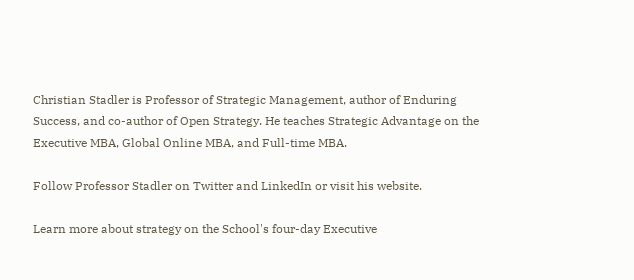Christian Stadler is Professor of Strategic Management, author of Enduring Success, and co-author of Open Strategy. He teaches Strategic Advantage on the Executive MBA, Global Online MBA, and Full-time MBA.

Follow Professor Stadler on Twitter and LinkedIn or visit his website.

Learn more about strategy on the School's four-day Executive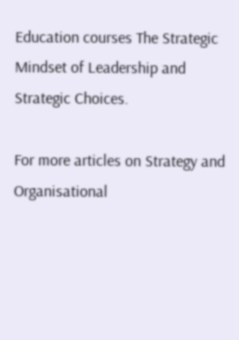Education courses The Strategic Mindset of Leadership and Strategic Choices.

For more articles on Strategy and Organisational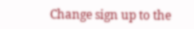Change sign up to the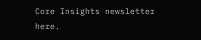Core Insights newsletter here.